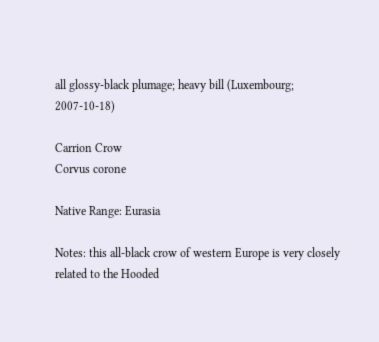all glossy-black plumage; heavy bill (Luxembourg; 2007-10-18)

Carrion Crow
Corvus corone

Native Range: Eurasia

Notes: this all-black crow of western Europe is very closely related to the Hooded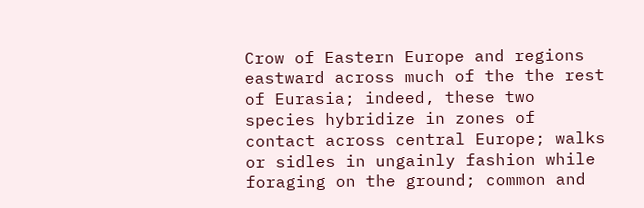Crow of Eastern Europe and regions eastward across much of the the rest of Eurasia; indeed, these two species hybridize in zones of contact across central Europe; walks or sidles in ungainly fashion while foraging on the ground; common and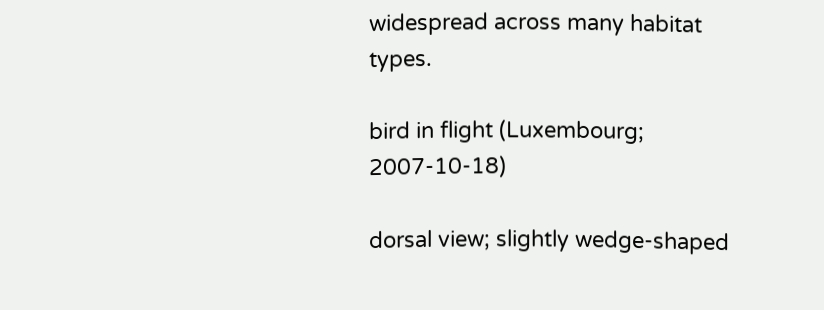widespread across many habitat types.

bird in flight (Luxembourg; 2007-10-18)

dorsal view; slightly wedge-shaped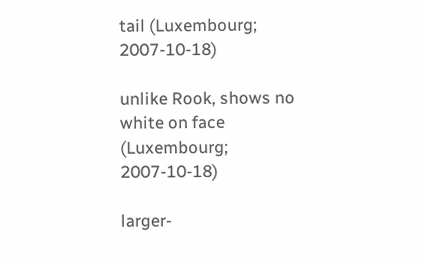tail (Luxembourg; 2007-10-18)

unlike Rook, shows no white on face (Luxembourg; 2007-10-18)

larger-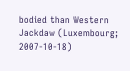bodied than Western Jackdaw (Luxembourg; 2007-10-18)